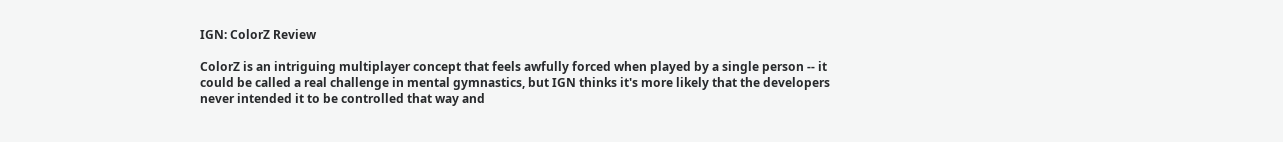IGN: ColorZ Review

ColorZ is an intriguing multiplayer concept that feels awfully forced when played by a single person -- it could be called a real challenge in mental gymnastics, but IGN thinks it's more likely that the developers never intended it to be controlled that way and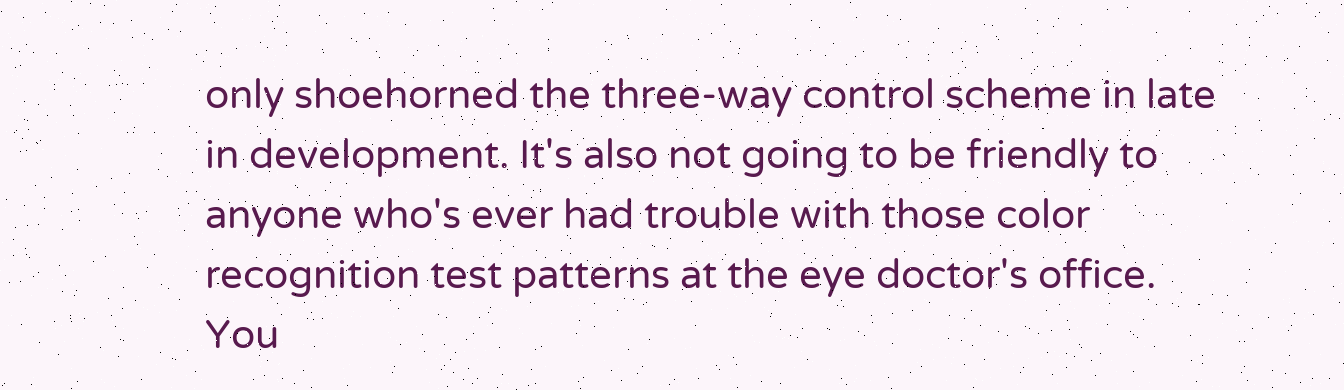only shoehorned the three-way control scheme in late in development. It's also not going to be friendly to anyone who's ever had trouble with those color recognition test patterns at the eye doctor's office. You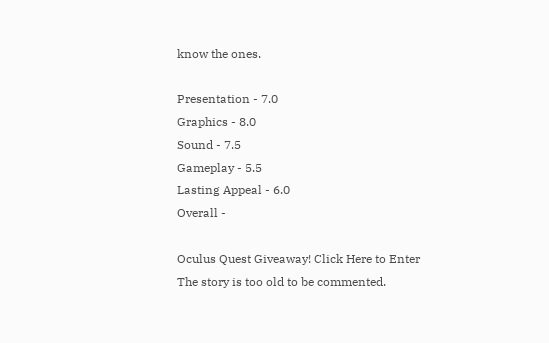know the ones.

Presentation - 7.0
Graphics - 8.0
Sound - 7.5
Gameplay - 5.5
Lasting Appeal - 6.0
Overall -

Oculus Quest Giveaway! Click Here to Enter
The story is too old to be commented.